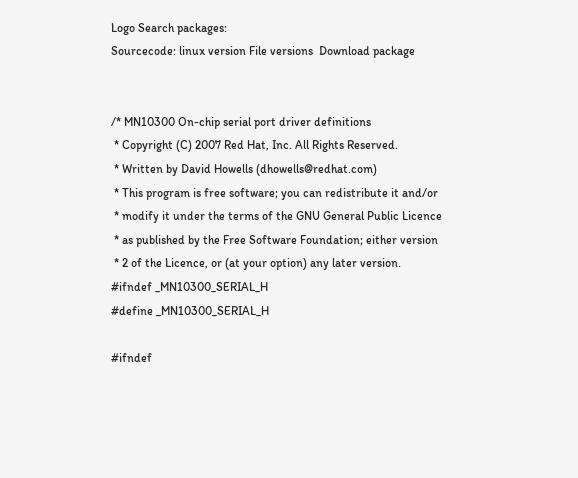Logo Search packages:
Sourcecode: linux version File versions  Download package


/* MN10300 On-chip serial port driver definitions
 * Copyright (C) 2007 Red Hat, Inc. All Rights Reserved.
 * Written by David Howells (dhowells@redhat.com)
 * This program is free software; you can redistribute it and/or
 * modify it under the terms of the GNU General Public Licence
 * as published by the Free Software Foundation; either version
 * 2 of the Licence, or (at your option) any later version.
#ifndef _MN10300_SERIAL_H
#define _MN10300_SERIAL_H

#ifndef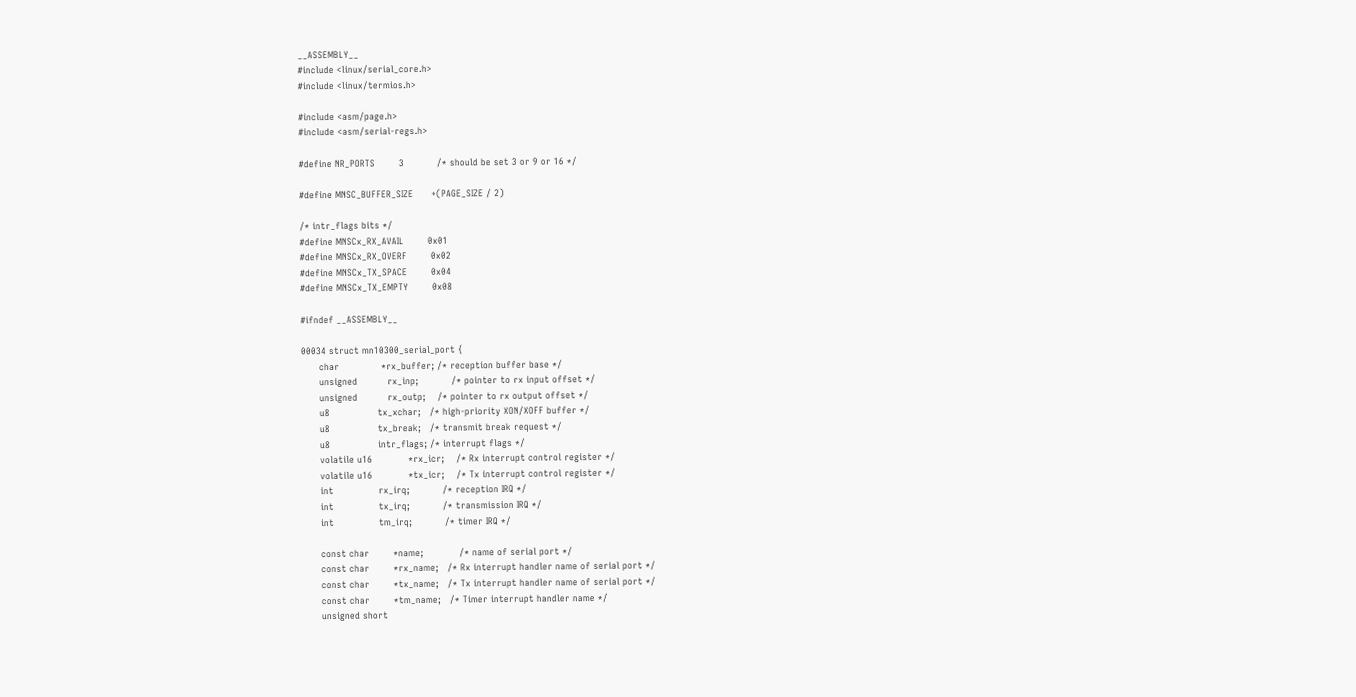__ASSEMBLY__
#include <linux/serial_core.h>
#include <linux/termios.h>

#include <asm/page.h>
#include <asm/serial-regs.h>

#define NR_PORTS        3           /* should be set 3 or 9 or 16 */

#define MNSC_BUFFER_SIZE      +(PAGE_SIZE / 2)

/* intr_flags bits */
#define MNSCx_RX_AVAIL        0x01
#define MNSCx_RX_OVERF        0x02
#define MNSCx_TX_SPACE        0x04
#define MNSCx_TX_EMPTY        0x08

#ifndef __ASSEMBLY__

00034 struct mn10300_serial_port {
      char              *rx_buffer; /* reception buffer base */
      unsigned          rx_inp;           /* pointer to rx input offset */
      unsigned          rx_outp;    /* pointer to rx output offset */
      u8                tx_xchar;   /* high-priority XON/XOFF buffer */
      u8                tx_break;   /* transmit break request */
      u8                intr_flags; /* interrupt flags */
      volatile u16            *rx_icr;    /* Rx interrupt control register */
      volatile u16            *tx_icr;    /* Tx interrupt control register */
      int               rx_irq;           /* reception IRQ */
      int               tx_irq;           /* transmission IRQ */
      int               tm_irq;           /* timer IRQ */

      const char        *name;            /* name of serial port */
      const char        *rx_name;   /* Rx interrupt handler name of serial port */
      const char        *tx_name;   /* Tx interrupt handler name of serial port */
      const char        *tm_name;   /* Timer interrupt handler name */
      unsigned short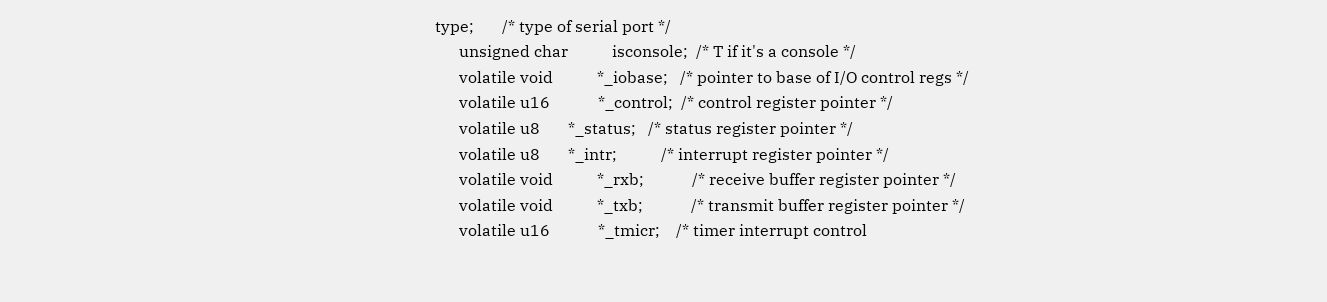type;       /* type of serial port */
      unsigned char           isconsole;  /* T if it's a console */
      volatile void           *_iobase;   /* pointer to base of I/O control regs */
      volatile u16            *_control;  /* control register pointer */
      volatile u8       *_status;   /* status register pointer */
      volatile u8       *_intr;           /* interrupt register pointer */
      volatile void           *_rxb;            /* receive buffer register pointer */
      volatile void           *_txb;            /* transmit buffer register pointer */
      volatile u16            *_tmicr;    /* timer interrupt control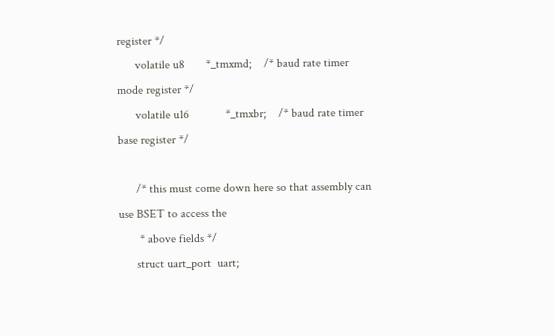register */
      volatile u8       *_tmxmd;    /* baud rate timer mode register */
      volatile u16            *_tmxbr;    /* baud rate timer base register */

      /* this must come down here so that assembly can use BSET to access the
       * above fields */
      struct uart_port  uart;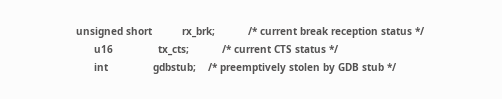unsigned short          rx_brk;           /* current break reception status */
      u16               tx_cts;           /* current CTS status */
      int               gdbstub;    /* preemptively stolen by GDB stub */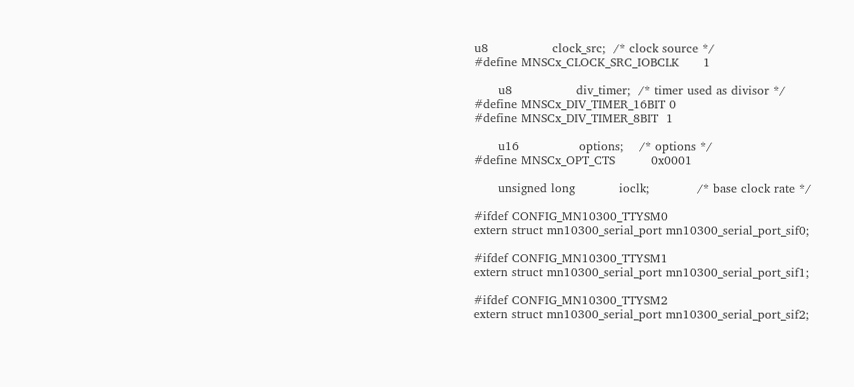u8                clock_src;  /* clock source */
#define MNSCx_CLOCK_SRC_IOBCLK      1

      u8                div_timer;  /* timer used as divisor */
#define MNSCx_DIV_TIMER_16BIT 0
#define MNSCx_DIV_TIMER_8BIT  1

      u16               options;    /* options */
#define MNSCx_OPT_CTS         0x0001

      unsigned long           ioclk;            /* base clock rate */

#ifdef CONFIG_MN10300_TTYSM0
extern struct mn10300_serial_port mn10300_serial_port_sif0;

#ifdef CONFIG_MN10300_TTYSM1
extern struct mn10300_serial_port mn10300_serial_port_sif1;

#ifdef CONFIG_MN10300_TTYSM2
extern struct mn10300_serial_port mn10300_serial_port_sif2;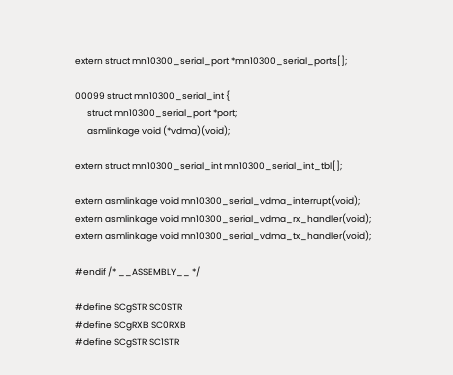extern struct mn10300_serial_port *mn10300_serial_ports[];

00099 struct mn10300_serial_int {
      struct mn10300_serial_port *port;
      asmlinkage void (*vdma)(void);

extern struct mn10300_serial_int mn10300_serial_int_tbl[];

extern asmlinkage void mn10300_serial_vdma_interrupt(void);
extern asmlinkage void mn10300_serial_vdma_rx_handler(void);
extern asmlinkage void mn10300_serial_vdma_tx_handler(void);

#endif /* __ASSEMBLY__ */

#define SCgSTR SC0STR
#define SCgRXB SC0RXB
#define SCgSTR SC1STR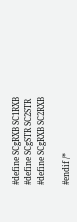#define SCgRXB SC1RXB
#define SCgSTR SC2STR
#define SCgRXB SC2RXB

#endif /*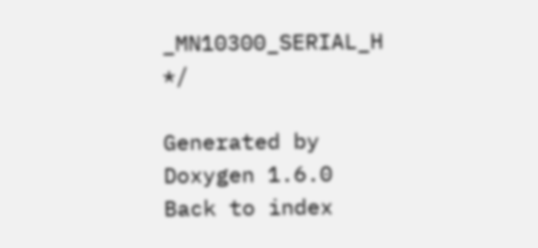_MN10300_SERIAL_H */

Generated by  Doxygen 1.6.0   Back to index